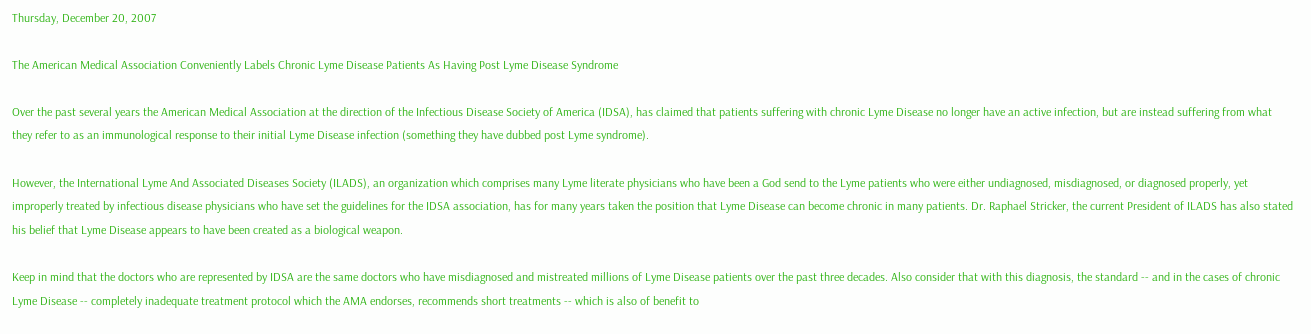Thursday, December 20, 2007

The American Medical Association Conveniently Labels Chronic Lyme Disease Patients As Having Post Lyme Disease Syndrome

Over the past several years the American Medical Association at the direction of the Infectious Disease Society of America (IDSA), has claimed that patients suffering with chronic Lyme Disease no longer have an active infection, but are instead suffering from what they refer to as an immunological response to their initial Lyme Disease infection (something they have dubbed post Lyme syndrome).

However, the International Lyme And Associated Diseases Society (ILADS), an organization which comprises many Lyme literate physicians who have been a God send to the Lyme patients who were either undiagnosed, misdiagnosed, or diagnosed properly, yet improperly treated by infectious disease physicians who have set the guidelines for the IDSA association, has for many years taken the position that Lyme Disease can become chronic in many patients. Dr. Raphael Stricker, the current President of ILADS has also stated his belief that Lyme Disease appears to have been created as a biological weapon.

Keep in mind that the doctors who are represented by IDSA are the same doctors who have misdiagnosed and mistreated millions of Lyme Disease patients over the past three decades. Also consider that with this diagnosis, the standard -- and in the cases of chronic Lyme Disease -- completely inadequate treatment protocol which the AMA endorses, recommends short treatments -- which is also of benefit to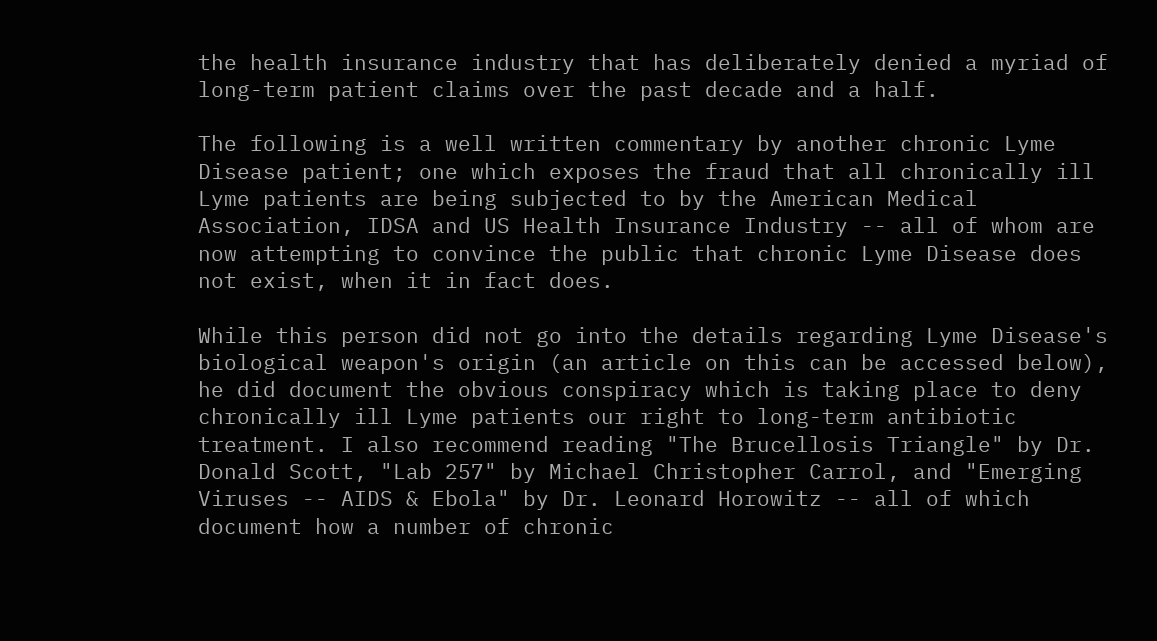the health insurance industry that has deliberately denied a myriad of long-term patient claims over the past decade and a half.

The following is a well written commentary by another chronic Lyme Disease patient; one which exposes the fraud that all chronically ill Lyme patients are being subjected to by the American Medical Association, IDSA and US Health Insurance Industry -- all of whom are now attempting to convince the public that chronic Lyme Disease does not exist, when it in fact does.

While this person did not go into the details regarding Lyme Disease's biological weapon's origin (an article on this can be accessed below), he did document the obvious conspiracy which is taking place to deny chronically ill Lyme patients our right to long-term antibiotic treatment. I also recommend reading "The Brucellosis Triangle" by Dr. Donald Scott, "Lab 257" by Michael Christopher Carrol, and "Emerging Viruses -- AIDS & Ebola" by Dr. Leonard Horowitz -- all of which document how a number of chronic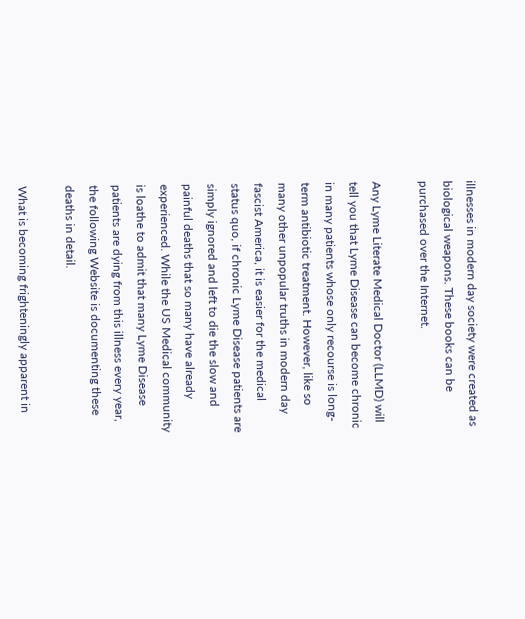illnesses in modern day society were created as biological weapons. These books can be purchased over the Internet.

Any Lyme Literate Medical Doctor (LLMD) will tell you that Lyme Disease can become chronic in many patients whose only recourse is long-term antibiotic treatment. However, like so many other unpopular truths in modern day fascist America, it is easier for the medical status quo, if chronic Lyme Disease patients are simply ignored and left to die the slow and painful deaths that so many have already experienced. While the US Medical community is loathe to admit that many Lyme Disease patients are dying from this illness every year, the following Website is documenting these deaths in detail.

What is becoming frighteningly apparent in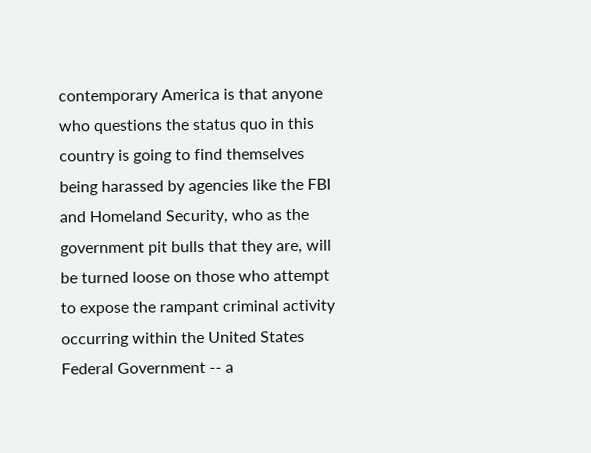contemporary America is that anyone who questions the status quo in this country is going to find themselves being harassed by agencies like the FBI and Homeland Security, who as the government pit bulls that they are, will be turned loose on those who attempt to expose the rampant criminal activity occurring within the United States Federal Government -- a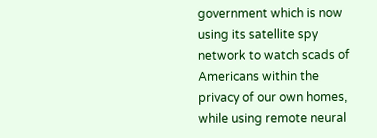government which is now using its satellite spy network to watch scads of Americans within the privacy of our own homes, while using remote neural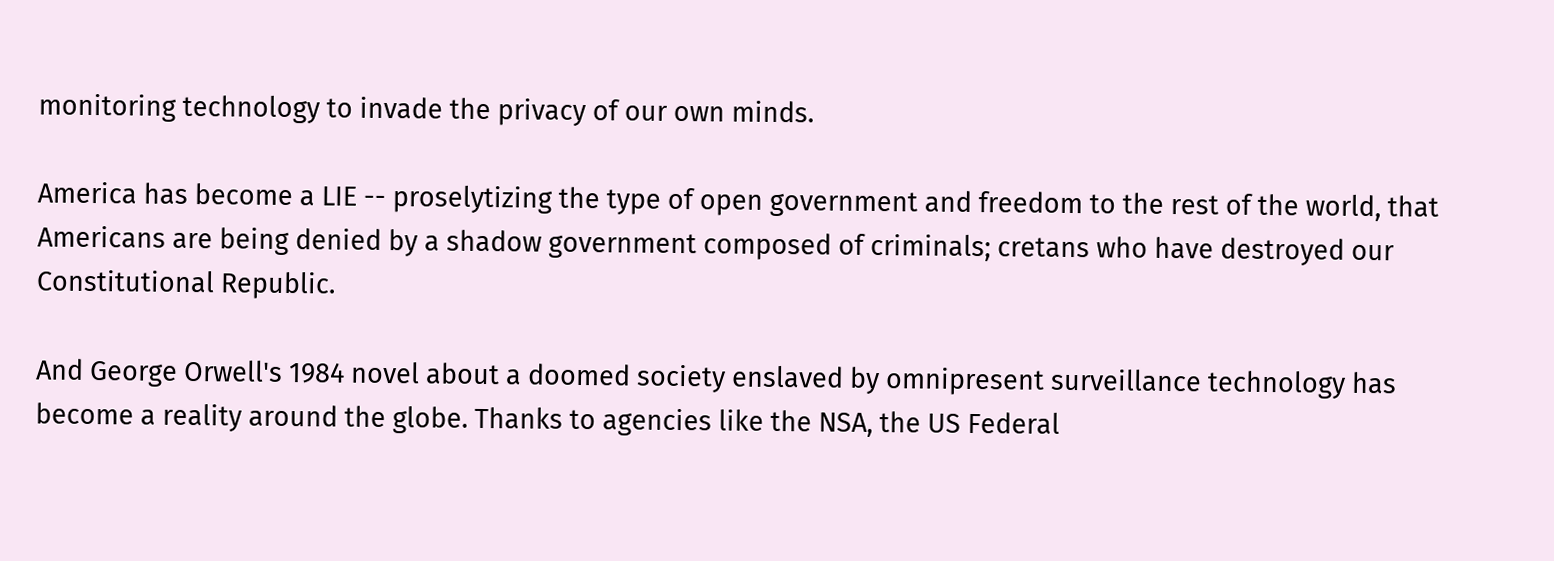monitoring technology to invade the privacy of our own minds.

America has become a LIE -- proselytizing the type of open government and freedom to the rest of the world, that Americans are being denied by a shadow government composed of criminals; cretans who have destroyed our Constitutional Republic.

And George Orwell's 1984 novel about a doomed society enslaved by omnipresent surveillance technology has become a reality around the globe. Thanks to agencies like the NSA, the US Federal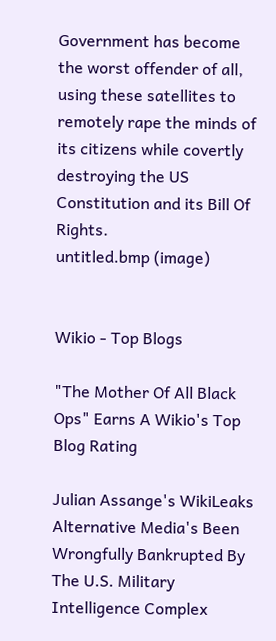Government has become the worst offender of all, using these satellites to remotely rape the minds of its citizens while covertly destroying the US Constitution and its Bill Of Rights.
untitled.bmp (image)


Wikio - Top Blogs

"The Mother Of All Black Ops" Earns A Wikio's Top Blog Rating

Julian Assange's WikiLeaks Alternative Media's Been Wrongfully Bankrupted By The U.S. Military Intelligence Complex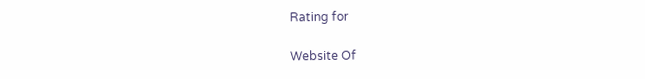Rating for

Website Of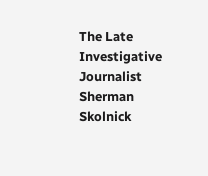The Late Investigative Journalist Sherman Skolnick